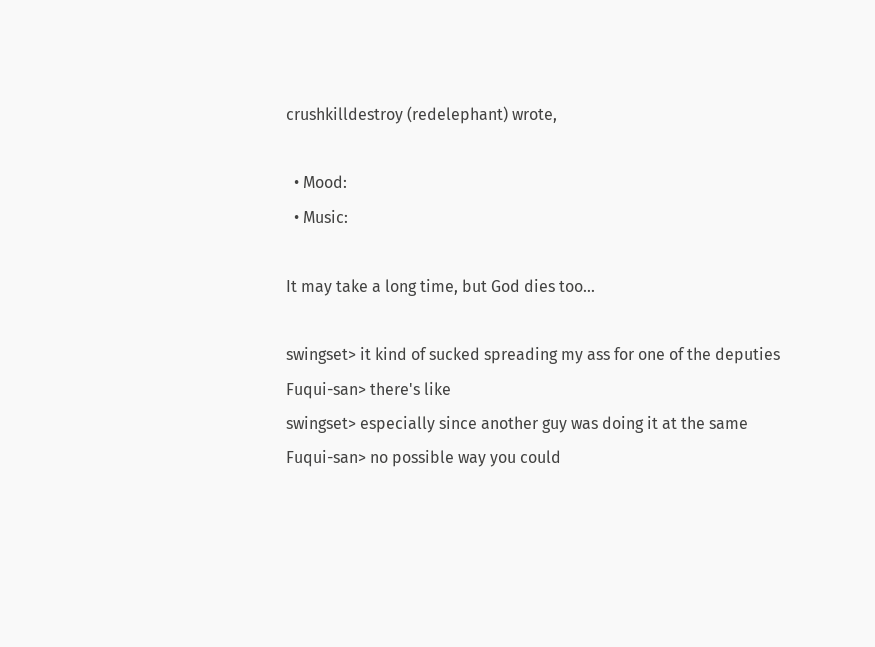crushkilldestroy (redelephant) wrote,

  • Mood:
  • Music:

It may take a long time, but God dies too...

swingset> it kind of sucked spreading my ass for one of the deputies
Fuqui-san> there's like
swingset> especially since another guy was doing it at the same
Fuqui-san> no possible way you could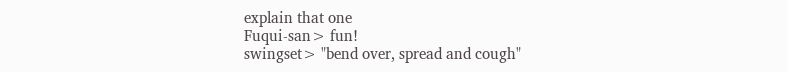explain that one
Fuqui-san> fun!
swingset> "bend over, spread and cough"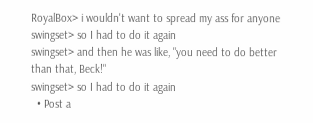RoyalBox> i wouldn't want to spread my ass for anyone
swingset> so I had to do it again
swingset> and then he was like, "you need to do better than that, Beck!"
swingset> so I had to do it again
  • Post a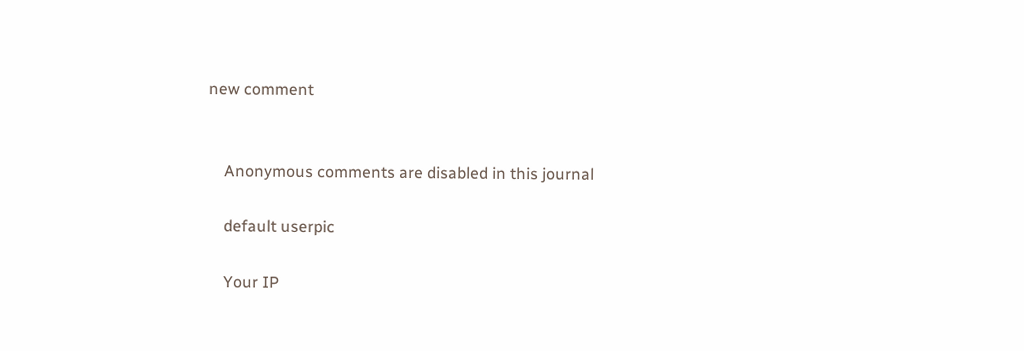new comment


    Anonymous comments are disabled in this journal

    default userpic

    Your IP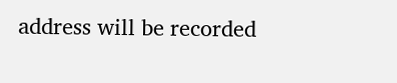address will be recorded